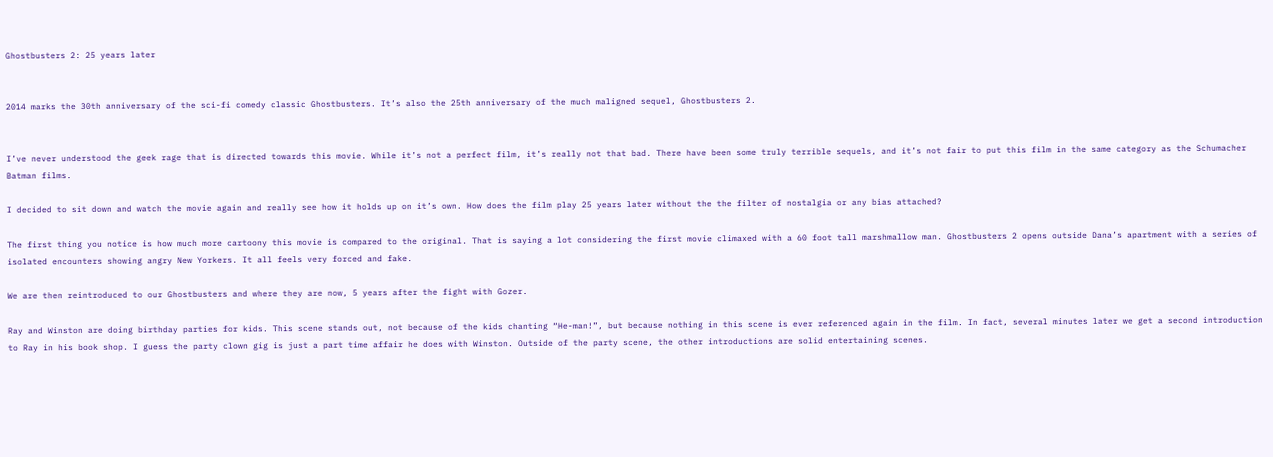Ghostbusters 2: 25 years later


2014 marks the 30th anniversary of the sci-fi comedy classic Ghostbusters. It’s also the 25th anniversary of the much maligned sequel, Ghostbusters 2.


I’ve never understood the geek rage that is directed towards this movie. While it’s not a perfect film, it’s really not that bad. There have been some truly terrible sequels, and it’s not fair to put this film in the same category as the Schumacher Batman films.

I decided to sit down and watch the movie again and really see how it holds up on it’s own. How does the film play 25 years later without the the filter of nostalgia or any bias attached?

The first thing you notice is how much more cartoony this movie is compared to the original. That is saying a lot considering the first movie climaxed with a 60 foot tall marshmallow man. Ghostbusters 2 opens outside Dana’s apartment with a series of isolated encounters showing angry New Yorkers. It all feels very forced and fake.

We are then reintroduced to our Ghostbusters and where they are now, 5 years after the fight with Gozer.

Ray and Winston are doing birthday parties for kids. This scene stands out, not because of the kids chanting “He-man!”, but because nothing in this scene is ever referenced again in the film. In fact, several minutes later we get a second introduction to Ray in his book shop. I guess the party clown gig is just a part time affair he does with Winston. Outside of the party scene, the other introductions are solid entertaining scenes.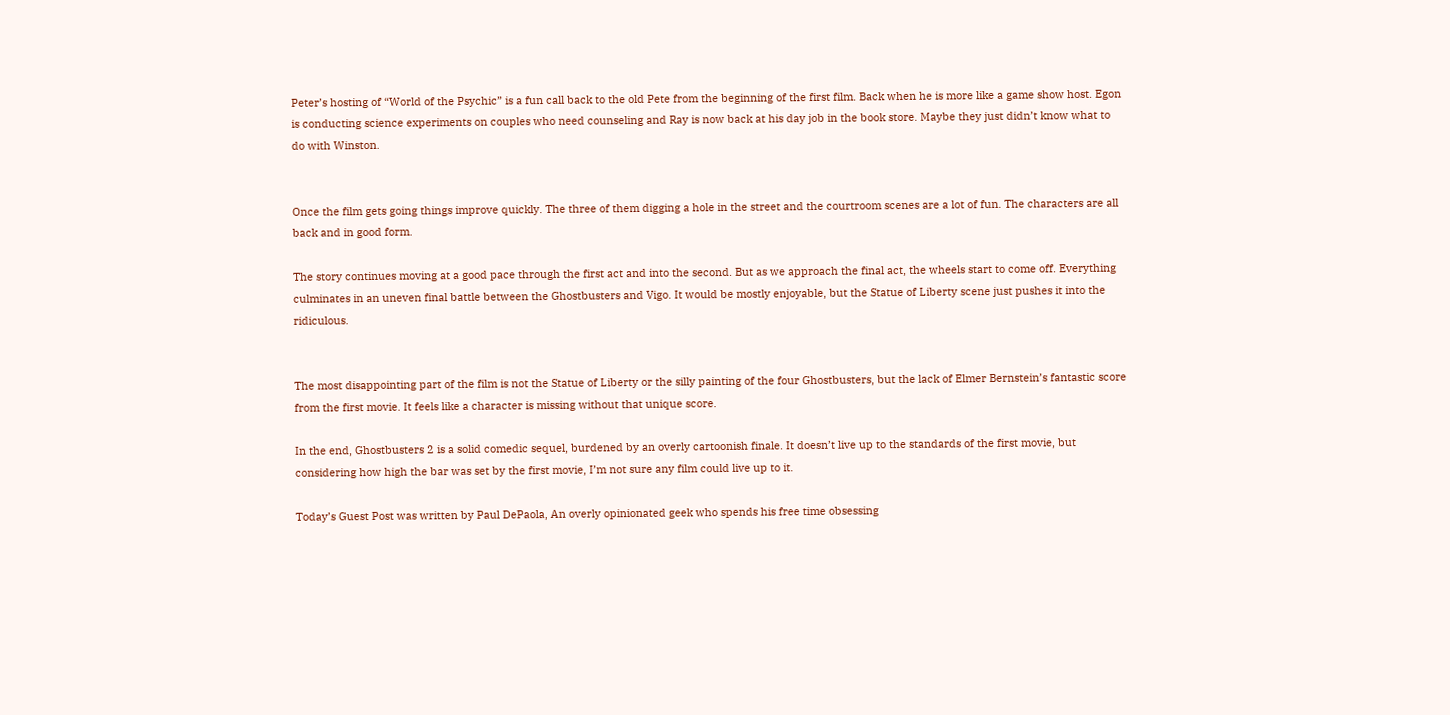Peter’s hosting of “World of the Psychic” is a fun call back to the old Pete from the beginning of the first film. Back when he is more like a game show host. Egon is conducting science experiments on couples who need counseling and Ray is now back at his day job in the book store. Maybe they just didn’t know what to do with Winston.


Once the film gets going things improve quickly. The three of them digging a hole in the street and the courtroom scenes are a lot of fun. The characters are all back and in good form.

The story continues moving at a good pace through the first act and into the second. But as we approach the final act, the wheels start to come off. Everything culminates in an uneven final battle between the Ghostbusters and Vigo. It would be mostly enjoyable, but the Statue of Liberty scene just pushes it into the ridiculous.


The most disappointing part of the film is not the Statue of Liberty or the silly painting of the four Ghostbusters, but the lack of Elmer Bernstein’s fantastic score from the first movie. It feels like a character is missing without that unique score.

In the end, Ghostbusters 2 is a solid comedic sequel, burdened by an overly cartoonish finale. It doesn’t live up to the standards of the first movie, but considering how high the bar was set by the first movie, I’m not sure any film could live up to it.

Today’s Guest Post was written by Paul DePaola, An overly opinionated geek who spends his free time obsessing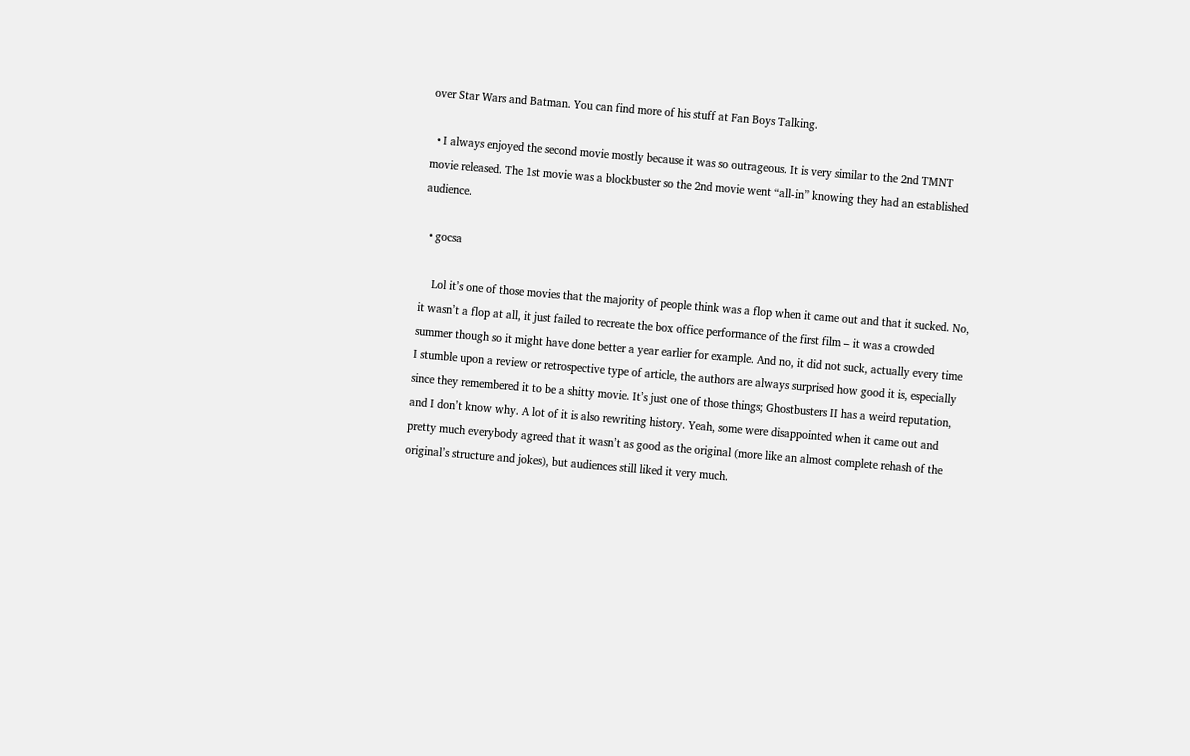over Star Wars and Batman. You can find more of his stuff at Fan Boys Talking.

  • I always enjoyed the second movie mostly because it was so outrageous. It is very similar to the 2nd TMNT movie released. The 1st movie was a blockbuster so the 2nd movie went “all-in” knowing they had an established audience.

  • gocsa

    Lol it’s one of those movies that the majority of people think was a flop when it came out and that it sucked. No, it wasn’t a flop at all, it just failed to recreate the box office performance of the first film – it was a crowded summer though so it might have done better a year earlier for example. And no, it did not suck, actually every time I stumble upon a review or retrospective type of article, the authors are always surprised how good it is, especially since they remembered it to be a shitty movie. It’s just one of those things; Ghostbusters II has a weird reputation, and I don’t know why. A lot of it is also rewriting history. Yeah, some were disappointed when it came out and pretty much everybody agreed that it wasn’t as good as the original (more like an almost complete rehash of the original’s structure and jokes), but audiences still liked it very much.